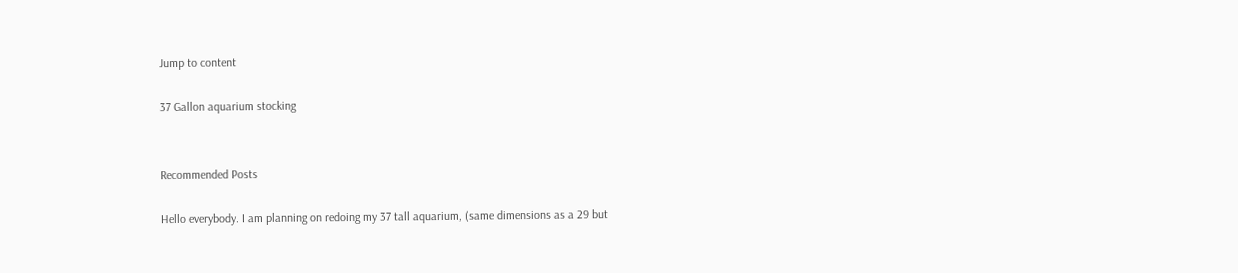Jump to content

37 Gallon aquarium stocking


Recommended Posts

Hello everybody. I am planning on redoing my 37 tall aquarium, (same dimensions as a 29 but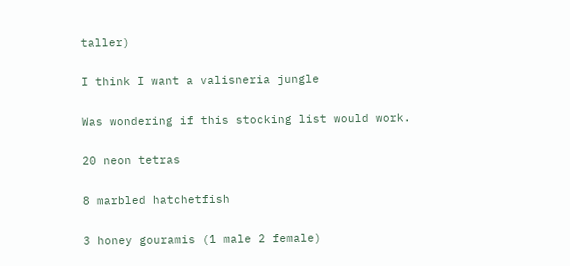taller)

I think I want a valisneria jungle

Was wondering if this stocking list would work.

20 neon tetras

8 marbled hatchetfish

3 honey gouramis (1 male 2 female)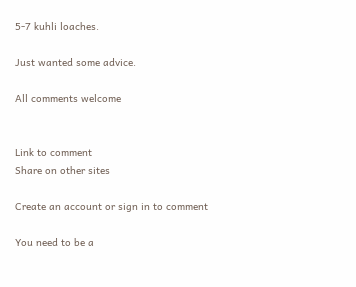5-7 kuhli loaches.

Just wanted some advice.

All comments welcome


Link to comment
Share on other sites

Create an account or sign in to comment

You need to be a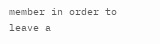member in order to leave a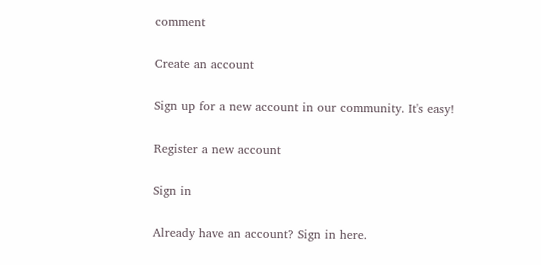comment

Create an account

Sign up for a new account in our community. It's easy!

Register a new account

Sign in

Already have an account? Sign in here.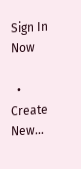Sign In Now

  • Create New...